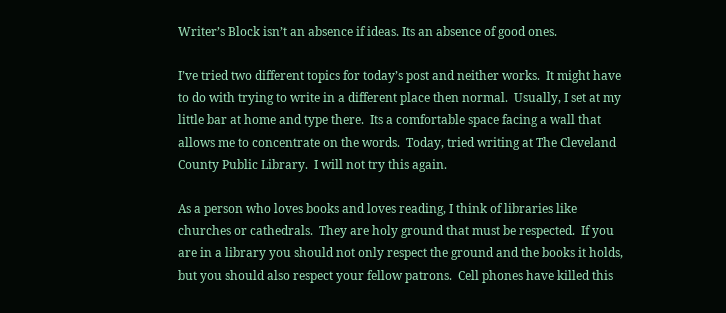Writer’s Block isn’t an absence if ideas. Its an absence of good ones.

I’ve tried two different topics for today’s post and neither works.  It might have to do with trying to write in a different place then normal.  Usually, I set at my little bar at home and type there.  Its a comfortable space facing a wall that allows me to concentrate on the words.  Today, tried writing at The Cleveland County Public Library.  I will not try this again.

As a person who loves books and loves reading, I think of libraries like churches or cathedrals.  They are holy ground that must be respected.  If you are in a library you should not only respect the ground and the books it holds, but you should also respect your fellow patrons.  Cell phones have killed this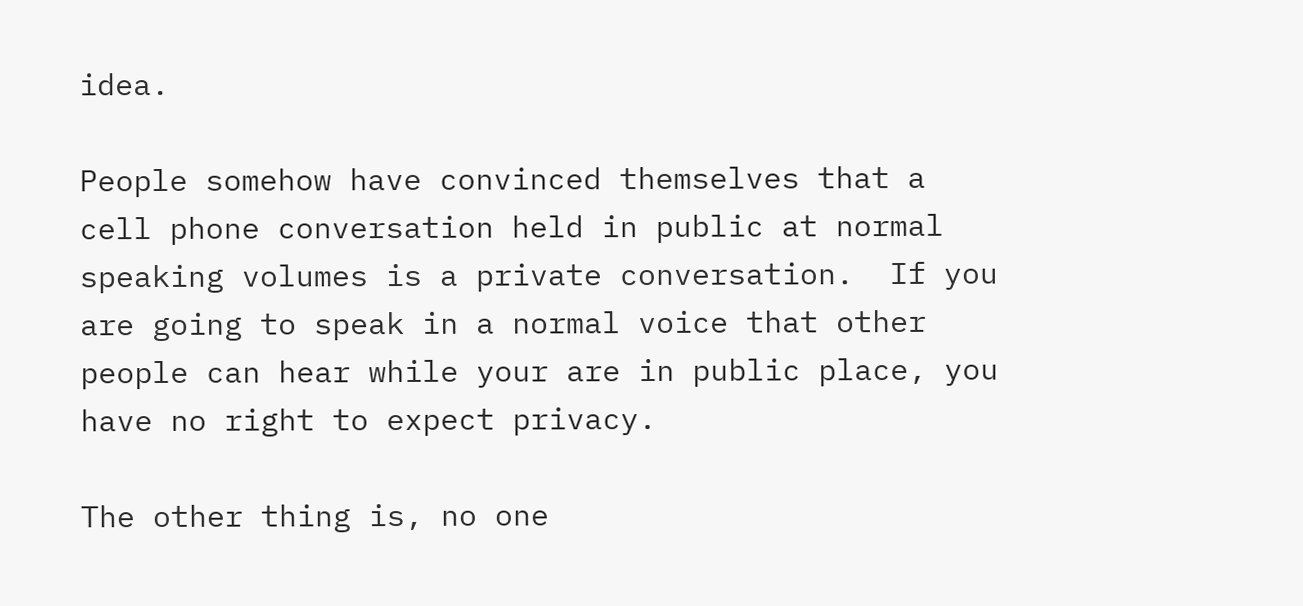idea.

People somehow have convinced themselves that a cell phone conversation held in public at normal speaking volumes is a private conversation.  If you are going to speak in a normal voice that other people can hear while your are in public place, you have no right to expect privacy.

The other thing is, no one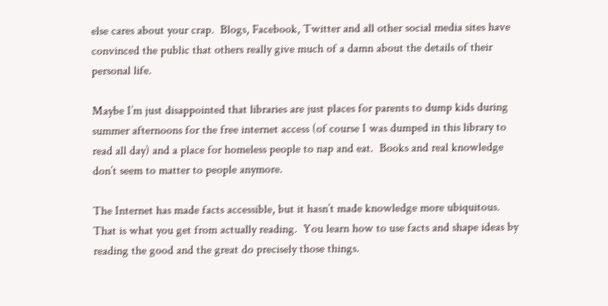else cares about your crap.  Blogs, Facebook, Twitter and all other social media sites have convinced the public that others really give much of a damn about the details of their personal life.

Maybe I’m just disappointed that libraries are just places for parents to dump kids during summer afternoons for the free internet access (of course I was dumped in this library to read all day) and a place for homeless people to nap and eat.  Books and real knowledge don’t seem to matter to people anymore.

The Internet has made facts accessible, but it hasn’t made knowledge more ubiquitous.  That is what you get from actually reading.  You learn how to use facts and shape ideas by reading the good and the great do precisely those things.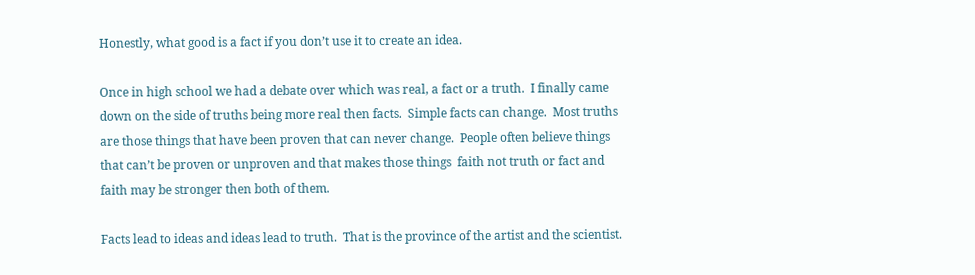Honestly, what good is a fact if you don’t use it to create an idea.

Once in high school we had a debate over which was real, a fact or a truth.  I finally came down on the side of truths being more real then facts.  Simple facts can change.  Most truths are those things that have been proven that can never change.  People often believe things that can’t be proven or unproven and that makes those things  faith not truth or fact and faith may be stronger then both of them.

Facts lead to ideas and ideas lead to truth.  That is the province of the artist and the scientist.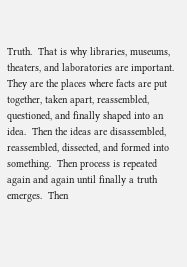Truth.  That is why libraries, museums, theaters, and laboratories are important.  They are the places where facts are put together, taken apart, reassembled, questioned, and finally shaped into an idea.  Then the ideas are disassembled, reassembled, dissected, and formed into something.  Then process is repeated again and again until finally a truth emerges.  Then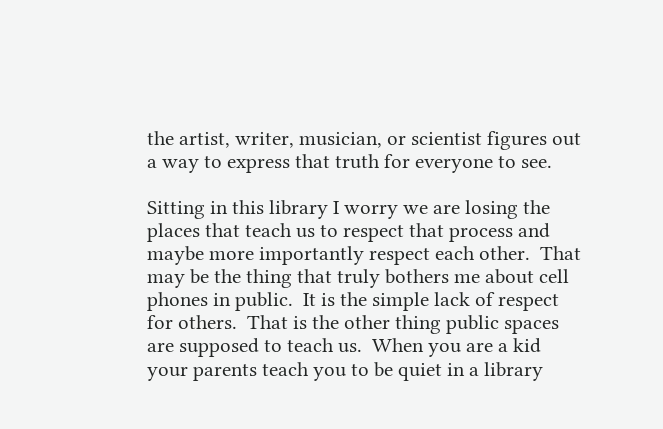the artist, writer, musician, or scientist figures out a way to express that truth for everyone to see.

Sitting in this library I worry we are losing the places that teach us to respect that process and maybe more importantly respect each other.  That may be the thing that truly bothers me about cell phones in public.  It is the simple lack of respect for others.  That is the other thing public spaces are supposed to teach us.  When you are a kid your parents teach you to be quiet in a library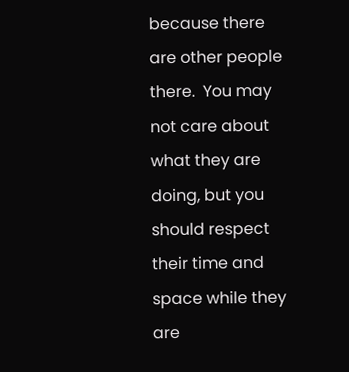because there are other people there.  You may not care about what they are doing, but you should respect their time and space while they are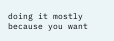doing it mostly because you want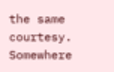the same courtesy.  Somewhere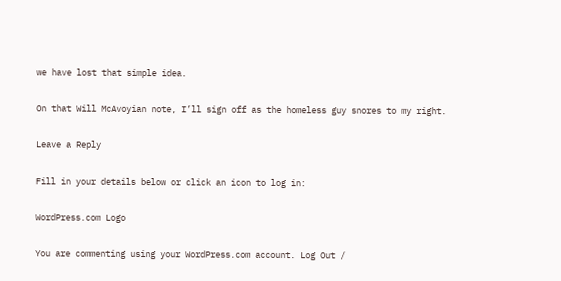we have lost that simple idea.

On that Will McAvoyian note, I’ll sign off as the homeless guy snores to my right.

Leave a Reply

Fill in your details below or click an icon to log in:

WordPress.com Logo

You are commenting using your WordPress.com account. Log Out /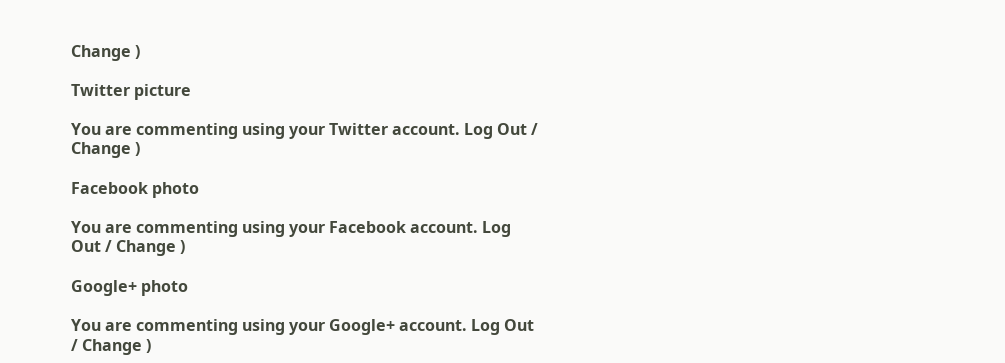Change )

Twitter picture

You are commenting using your Twitter account. Log Out / Change )

Facebook photo

You are commenting using your Facebook account. Log Out / Change )

Google+ photo

You are commenting using your Google+ account. Log Out / Change )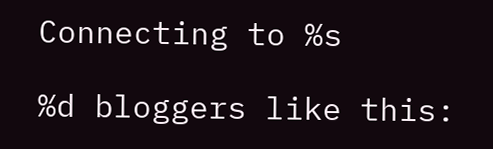Connecting to %s

%d bloggers like this: